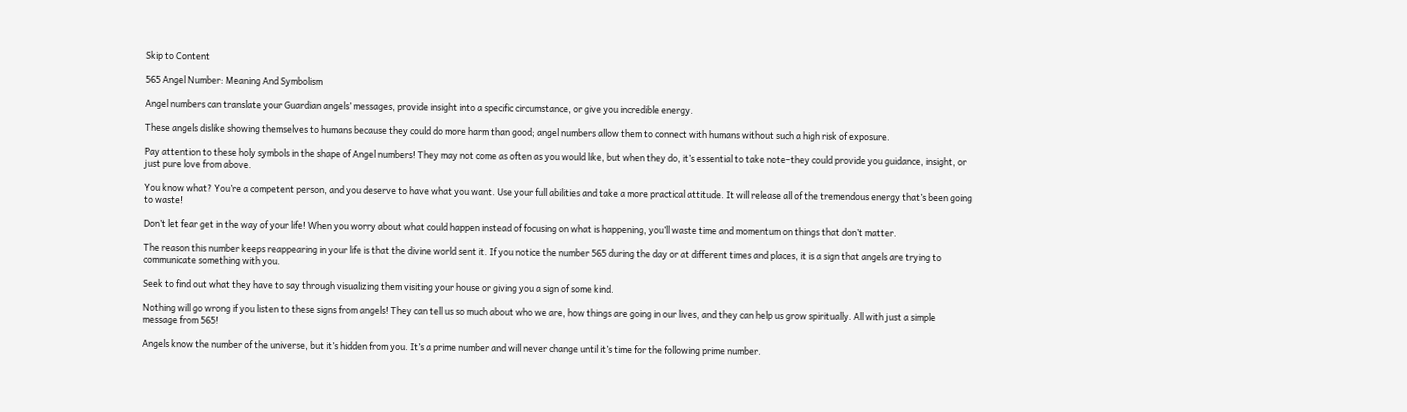Skip to Content

565 Angel Number: Meaning And Symbolism

Angel numbers can translate your Guardian angels’ messages, provide insight into a specific circumstance, or give you incredible energy.

These angels dislike showing themselves to humans because they could do more harm than good; angel numbers allow them to connect with humans without such a high risk of exposure.

Pay attention to these holy symbols in the shape of Angel numbers! They may not come as often as you would like, but when they do, it’s essential to take note–they could provide you guidance, insight, or just pure love from above.

You know what? You’re a competent person, and you deserve to have what you want. Use your full abilities and take a more practical attitude. It will release all of the tremendous energy that’s been going to waste!

Don’t let fear get in the way of your life! When you worry about what could happen instead of focusing on what is happening, you’ll waste time and momentum on things that don’t matter.

The reason this number keeps reappearing in your life is that the divine world sent it. If you notice the number 565 during the day or at different times and places, it is a sign that angels are trying to communicate something with you.

Seek to find out what they have to say through visualizing them visiting your house or giving you a sign of some kind.

Nothing will go wrong if you listen to these signs from angels! They can tell us so much about who we are, how things are going in our lives, and they can help us grow spiritually. All with just a simple message from 565!

Angels know the number of the universe, but it’s hidden from you. It’s a prime number and will never change until it’s time for the following prime number.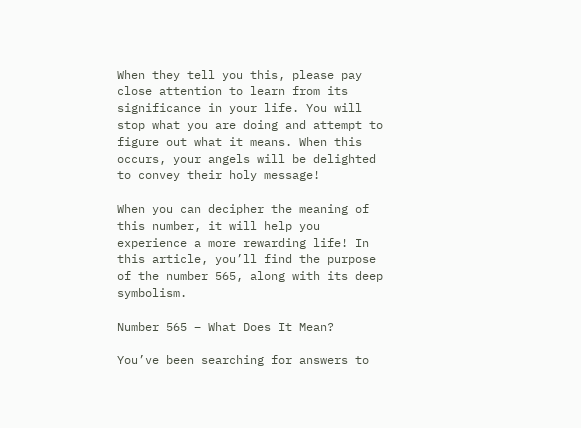When they tell you this, please pay close attention to learn from its significance in your life. You will stop what you are doing and attempt to figure out what it means. When this occurs, your angels will be delighted to convey their holy message!

When you can decipher the meaning of this number, it will help you experience a more rewarding life! In this article, you’ll find the purpose of the number 565, along with its deep symbolism.

Number 565 – What Does It Mean?

You’ve been searching for answers to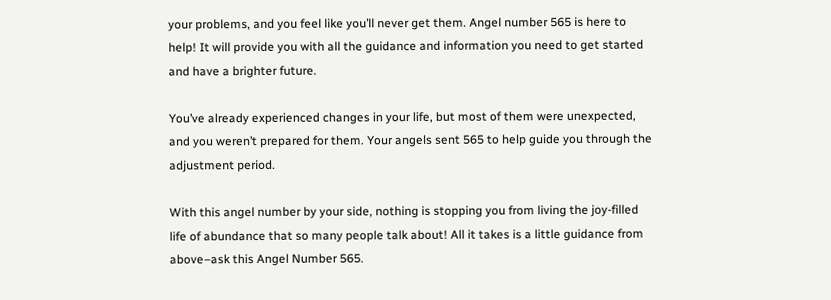your problems, and you feel like you’ll never get them. Angel number 565 is here to help! It will provide you with all the guidance and information you need to get started and have a brighter future.

You’ve already experienced changes in your life, but most of them were unexpected, and you weren’t prepared for them. Your angels sent 565 to help guide you through the adjustment period.

With this angel number by your side, nothing is stopping you from living the joy-filled life of abundance that so many people talk about! All it takes is a little guidance from above–ask this Angel Number 565.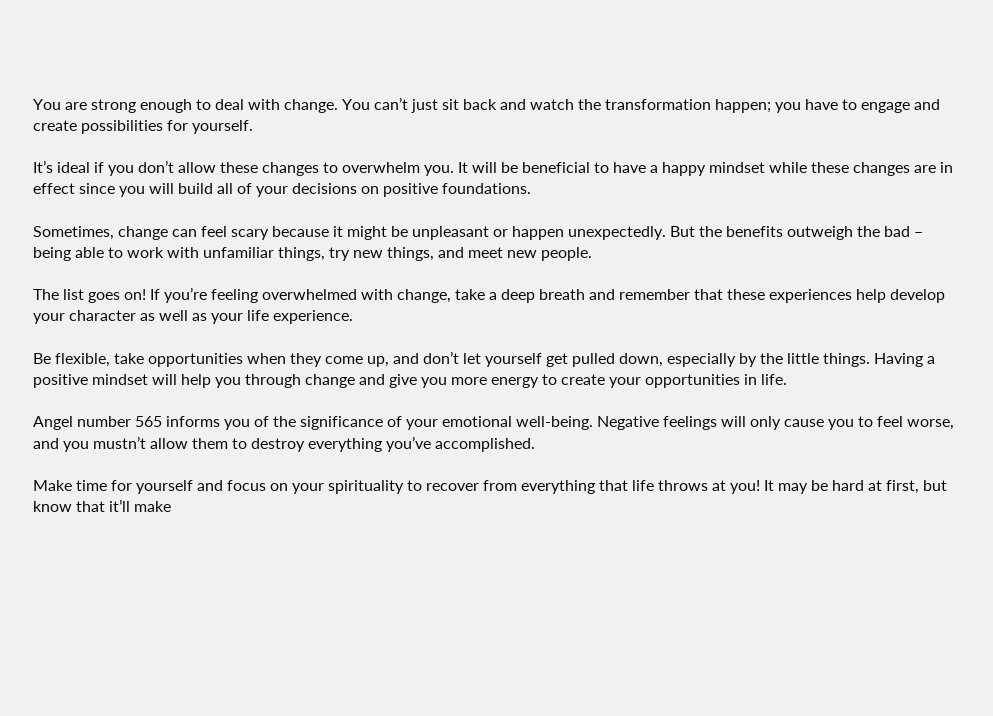You are strong enough to deal with change. You can’t just sit back and watch the transformation happen; you have to engage and create possibilities for yourself.

It’s ideal if you don’t allow these changes to overwhelm you. It will be beneficial to have a happy mindset while these changes are in effect since you will build all of your decisions on positive foundations.

Sometimes, change can feel scary because it might be unpleasant or happen unexpectedly. But the benefits outweigh the bad – being able to work with unfamiliar things, try new things, and meet new people.

The list goes on! If you’re feeling overwhelmed with change, take a deep breath and remember that these experiences help develop your character as well as your life experience.

Be flexible, take opportunities when they come up, and don’t let yourself get pulled down, especially by the little things. Having a positive mindset will help you through change and give you more energy to create your opportunities in life.

Angel number 565 informs you of the significance of your emotional well-being. Negative feelings will only cause you to feel worse, and you mustn’t allow them to destroy everything you’ve accomplished.

Make time for yourself and focus on your spirituality to recover from everything that life throws at you! It may be hard at first, but know that it’ll make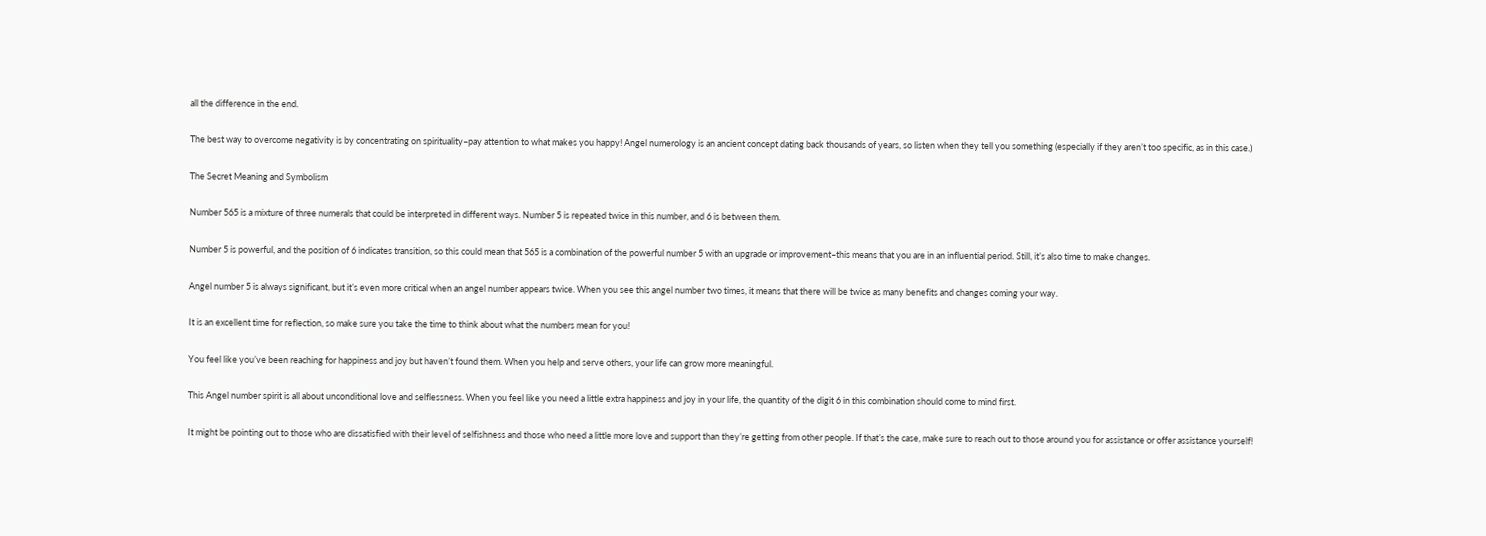all the difference in the end.

The best way to overcome negativity is by concentrating on spirituality–pay attention to what makes you happy! Angel numerology is an ancient concept dating back thousands of years, so listen when they tell you something (especially if they aren’t too specific, as in this case.)

The Secret Meaning and Symbolism

Number 565 is a mixture of three numerals that could be interpreted in different ways. Number 5 is repeated twice in this number, and 6 is between them.

Number 5 is powerful, and the position of 6 indicates transition, so this could mean that 565 is a combination of the powerful number 5 with an upgrade or improvement–this means that you are in an influential period. Still, it’s also time to make changes.

Angel number 5 is always significant, but it’s even more critical when an angel number appears twice. When you see this angel number two times, it means that there will be twice as many benefits and changes coming your way.

It is an excellent time for reflection, so make sure you take the time to think about what the numbers mean for you!

You feel like you’ve been reaching for happiness and joy but haven’t found them. When you help and serve others, your life can grow more meaningful.

This Angel number spirit is all about unconditional love and selflessness. When you feel like you need a little extra happiness and joy in your life, the quantity of the digit 6 in this combination should come to mind first.

It might be pointing out to those who are dissatisfied with their level of selfishness and those who need a little more love and support than they’re getting from other people. If that’s the case, make sure to reach out to those around you for assistance or offer assistance yourself!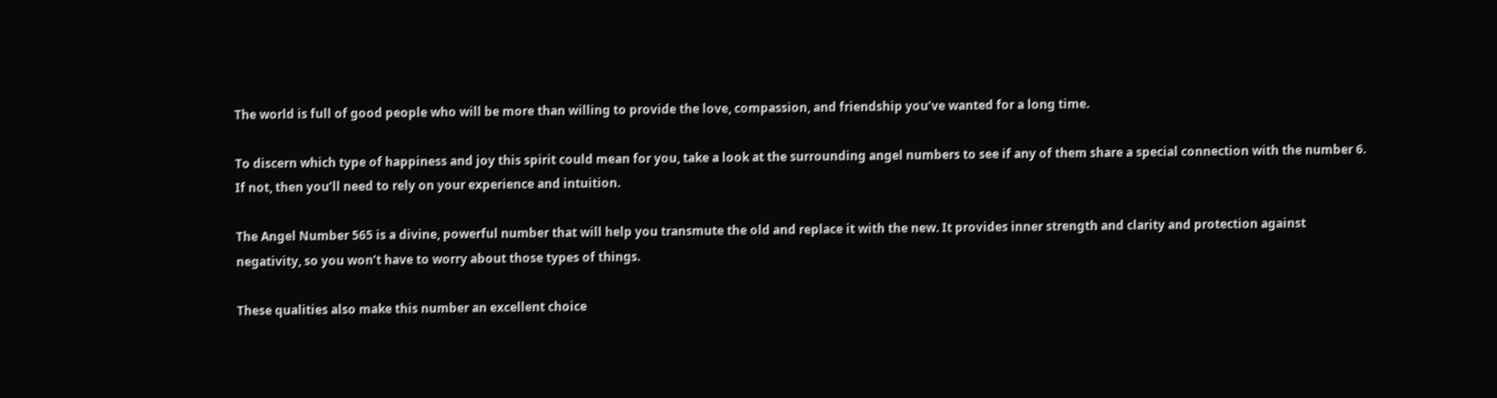The world is full of good people who will be more than willing to provide the love, compassion, and friendship you’ve wanted for a long time.

To discern which type of happiness and joy this spirit could mean for you, take a look at the surrounding angel numbers to see if any of them share a special connection with the number 6. If not, then you’ll need to rely on your experience and intuition.

The Angel Number 565 is a divine, powerful number that will help you transmute the old and replace it with the new. It provides inner strength and clarity and protection against negativity, so you won’t have to worry about those types of things.

These qualities also make this number an excellent choice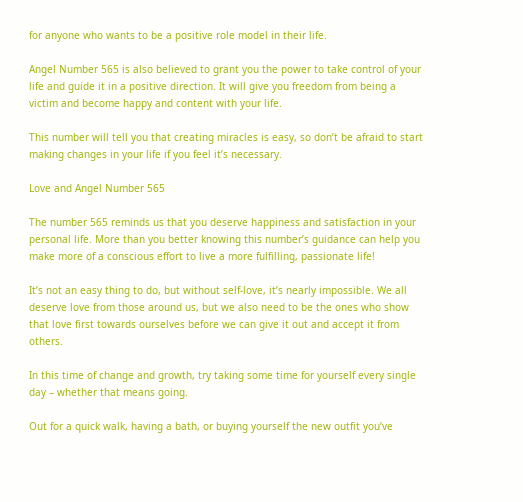for anyone who wants to be a positive role model in their life.

Angel Number 565 is also believed to grant you the power to take control of your life and guide it in a positive direction. It will give you freedom from being a victim and become happy and content with your life.

This number will tell you that creating miracles is easy, so don’t be afraid to start making changes in your life if you feel it’s necessary.

Love and Angel Number 565

The number 565 reminds us that you deserve happiness and satisfaction in your personal life. More than you better knowing this number’s guidance can help you make more of a conscious effort to live a more fulfilling, passionate life!

It’s not an easy thing to do, but without self-love, it’s nearly impossible. We all deserve love from those around us, but we also need to be the ones who show that love first towards ourselves before we can give it out and accept it from others.

In this time of change and growth, try taking some time for yourself every single day – whether that means going.

Out for a quick walk, having a bath, or buying yourself the new outfit you’ve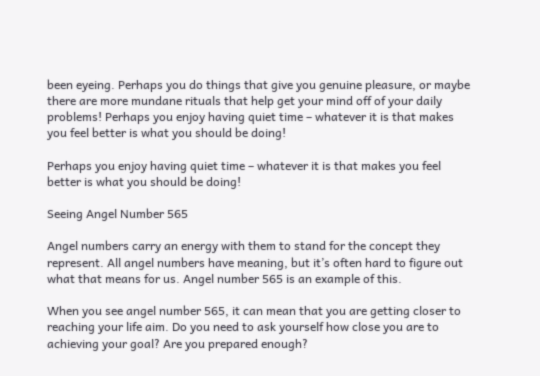been eyeing. Perhaps you do things that give you genuine pleasure, or maybe there are more mundane rituals that help get your mind off of your daily problems! Perhaps you enjoy having quiet time – whatever it is that makes you feel better is what you should be doing!

Perhaps you enjoy having quiet time – whatever it is that makes you feel better is what you should be doing!

Seeing Angel Number 565

Angel numbers carry an energy with them to stand for the concept they represent. All angel numbers have meaning, but it’s often hard to figure out what that means for us. Angel number 565 is an example of this.

When you see angel number 565, it can mean that you are getting closer to reaching your life aim. Do you need to ask yourself how close you are to achieving your goal? Are you prepared enough?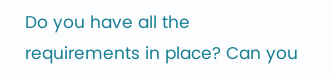Do you have all the requirements in place? Can you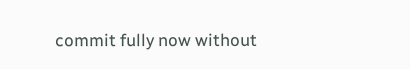commit fully now without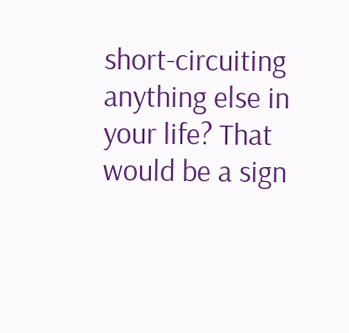short-circuiting anything else in your life? That would be a sign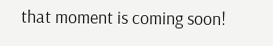that moment is coming soon!